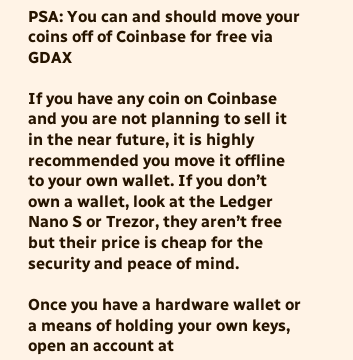PSA: You can and should move your coins off of Coinbase for free via GDAX

If you have any coin on Coinbase and you are not planning to sell it in the near future, it is highly recommended you move it offline to your own wallet. If you don’t own a wallet, look at the Ledger Nano S or Trezor, they aren’t free but their price is cheap for the security and peace of mind.

Once you have a hardware wallet or a means of holding your own keys, open an account at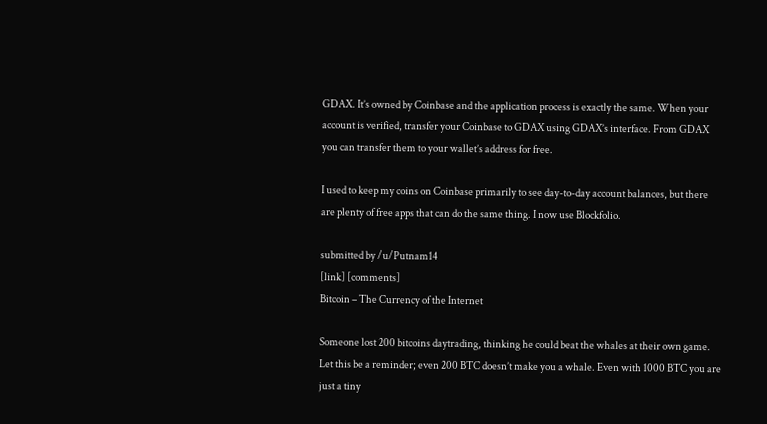GDAX. It’s owned by Coinbase and the application process is exactly the same. When your account is verified, transfer your Coinbase to GDAX using GDAX’s interface. From GDAX you can transfer them to your wallet’s address for free.

I used to keep my coins on Coinbase primarily to see day-to-day account balances, but there are plenty of free apps that can do the same thing. I now use Blockfolio.

submitted by /u/Putnam14
[link] [comments]
Bitcoin – The Currency of the Internet

Someone lost 200 bitcoins daytrading, thinking he could beat the whales at their own game. Let this be a reminder; even 200 BTC doesn’t make you a whale. Even with 1000 BTC you are just a tiny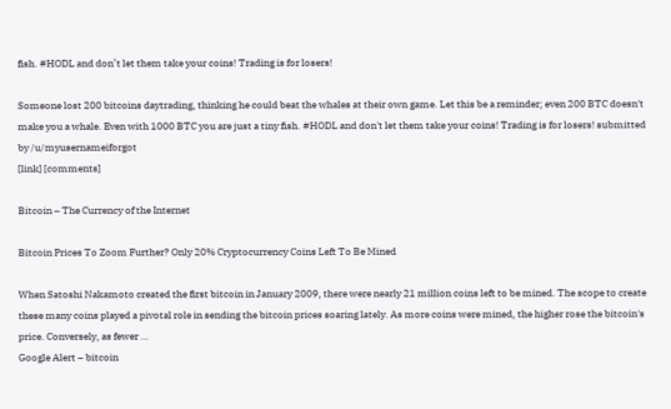fish. #HODL and don’t let them take your coins! Trading is for losers!

Someone lost 200 bitcoins daytrading, thinking he could beat the whales at their own game. Let this be a reminder; even 200 BTC doesn't make you a whale. Even with 1000 BTC you are just a tiny fish. #HODL and don't let them take your coins! Trading is for losers! submitted by /u/myusernameiforgot
[link] [comments]

Bitcoin – The Currency of the Internet

Bitcoin Prices To Zoom Further? Only 20% Cryptocurrency Coins Left To Be Mined

When Satoshi Nakamoto created the first bitcoin in January 2009, there were nearly 21 million coins left to be mined. The scope to create these many coins played a pivotal role in sending the bitcoin prices soaring lately. As more coins were mined, the higher rose the bitcoin's price. Conversely, as fewer …
Google Alert – bitcoin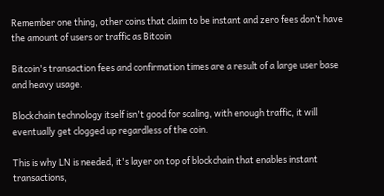Remember one thing, other coins that claim to be instant and zero fees don’t have the amount of users or traffic as Bitcoin

Bitcoin's transaction fees and confirmation times are a result of a large user base and heavy usage.

Blockchain technology itself isn't good for scaling, with enough traffic, it will eventually get clogged up regardless of the coin.

This is why LN is needed, it's layer on top of blockchain that enables instant transactions,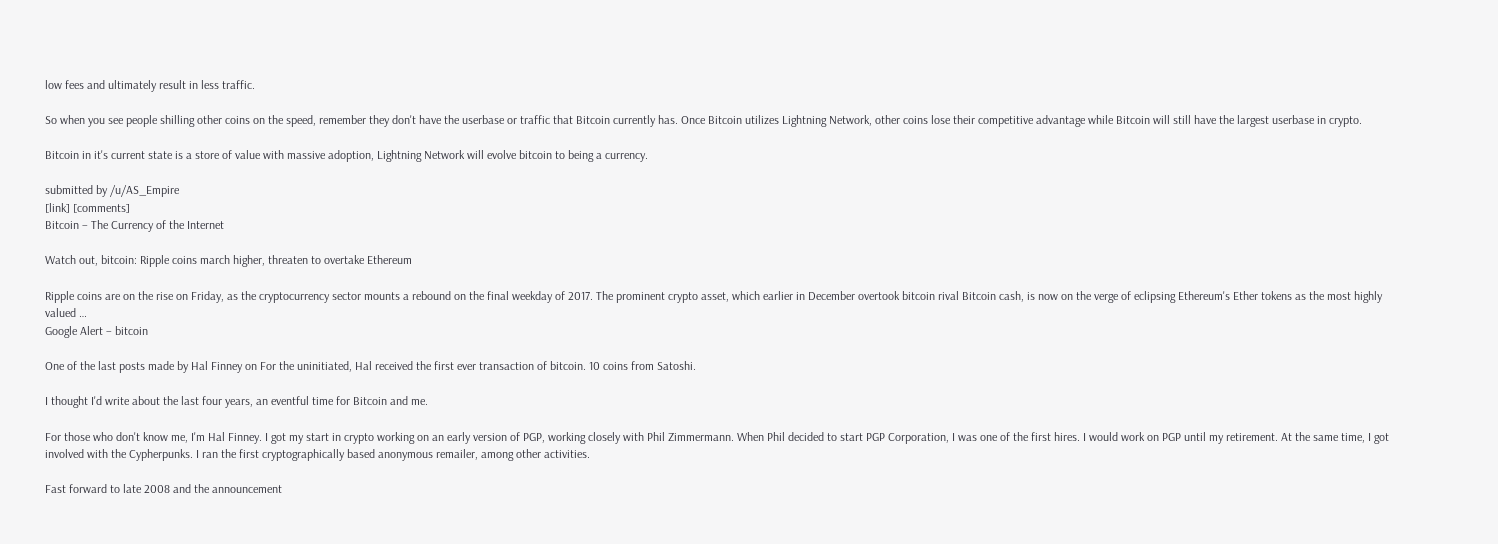low fees and ultimately result in less traffic.

So when you see people shilling other coins on the speed, remember they don't have the userbase or traffic that Bitcoin currently has. Once Bitcoin utilizes Lightning Network, other coins lose their competitive advantage while Bitcoin will still have the largest userbase in crypto.

Bitcoin in it's current state is a store of value with massive adoption, Lightning Network will evolve bitcoin to being a currency.

submitted by /u/AS_Empire
[link] [comments]
Bitcoin – The Currency of the Internet

Watch out, bitcoin: Ripple coins march higher, threaten to overtake Ethereum

Ripple coins are on the rise on Friday, as the cryptocurrency sector mounts a rebound on the final weekday of 2017. The prominent crypto asset, which earlier in December overtook bitcoin rival Bitcoin cash, is now on the verge of eclipsing Ethereum's Ether tokens as the most highly valued …
Google Alert – bitcoin

One of the last posts made by Hal Finney on For the uninitiated, Hal received the first ever transaction of bitcoin. 10 coins from Satoshi.

I thought I'd write about the last four years, an eventful time for Bitcoin and me.

For those who don't know me, I'm Hal Finney. I got my start in crypto working on an early version of PGP, working closely with Phil Zimmermann. When Phil decided to start PGP Corporation, I was one of the first hires. I would work on PGP until my retirement. At the same time, I got involved with the Cypherpunks. I ran the first cryptographically based anonymous remailer, among other activities.

Fast forward to late 2008 and the announcement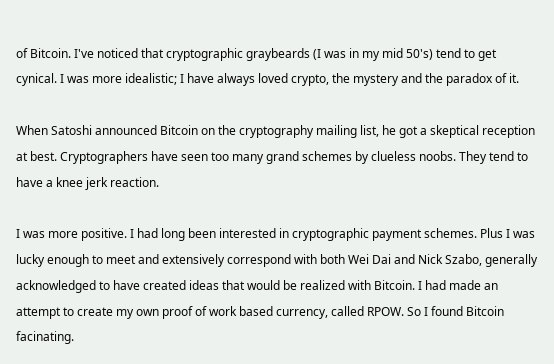of Bitcoin. I've noticed that cryptographic graybeards (I was in my mid 50's) tend to get cynical. I was more idealistic; I have always loved crypto, the mystery and the paradox of it.

When Satoshi announced Bitcoin on the cryptography mailing list, he got a skeptical reception at best. Cryptographers have seen too many grand schemes by clueless noobs. They tend to have a knee jerk reaction.

I was more positive. I had long been interested in cryptographic payment schemes. Plus I was lucky enough to meet and extensively correspond with both Wei Dai and Nick Szabo, generally acknowledged to have created ideas that would be realized with Bitcoin. I had made an attempt to create my own proof of work based currency, called RPOW. So I found Bitcoin facinating.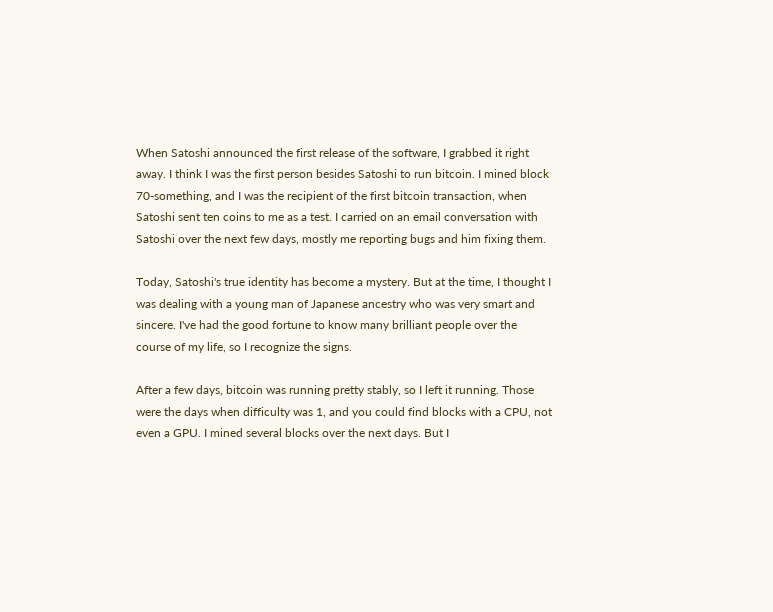When Satoshi announced the first release of the software, I grabbed it right away. I think I was the first person besides Satoshi to run bitcoin. I mined block 70-something, and I was the recipient of the first bitcoin transaction, when Satoshi sent ten coins to me as a test. I carried on an email conversation with Satoshi over the next few days, mostly me reporting bugs and him fixing them.

Today, Satoshi's true identity has become a mystery. But at the time, I thought I was dealing with a young man of Japanese ancestry who was very smart and sincere. I've had the good fortune to know many brilliant people over the course of my life, so I recognize the signs.

After a few days, bitcoin was running pretty stably, so I left it running. Those were the days when difficulty was 1, and you could find blocks with a CPU, not even a GPU. I mined several blocks over the next days. But I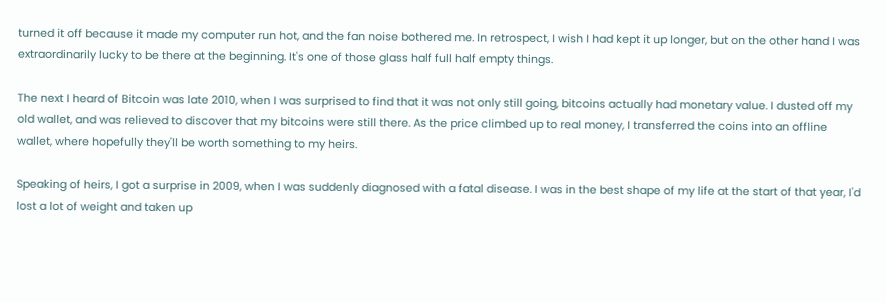turned it off because it made my computer run hot, and the fan noise bothered me. In retrospect, I wish I had kept it up longer, but on the other hand I was extraordinarily lucky to be there at the beginning. It's one of those glass half full half empty things.

The next I heard of Bitcoin was late 2010, when I was surprised to find that it was not only still going, bitcoins actually had monetary value. I dusted off my old wallet, and was relieved to discover that my bitcoins were still there. As the price climbed up to real money, I transferred the coins into an offline wallet, where hopefully they'll be worth something to my heirs.

Speaking of heirs, I got a surprise in 2009, when I was suddenly diagnosed with a fatal disease. I was in the best shape of my life at the start of that year, I'd lost a lot of weight and taken up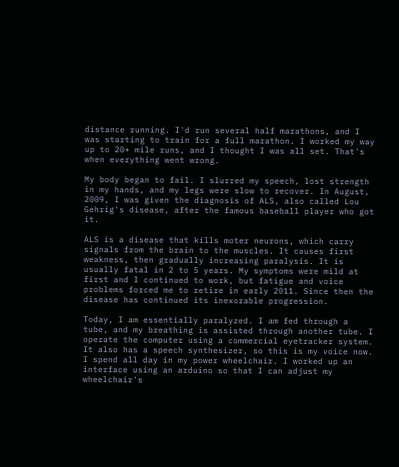distance running. I'd run several half marathons, and I was starting to train for a full marathon. I worked my way up to 20+ mile runs, and I thought I was all set. That's when everything went wrong.

My body began to fail. I slurred my speech, lost strength in my hands, and my legs were slow to recover. In August, 2009, I was given the diagnosis of ALS, also called Lou Gehrig's disease, after the famous baseball player who got it.

ALS is a disease that kills moter neurons, which carry signals from the brain to the muscles. It causes first weakness, then gradually increasing paralysis. It is usually fatal in 2 to 5 years. My symptoms were mild at first and I continued to work, but fatigue and voice problems forced me to retire in early 2011. Since then the disease has continued its inexorable progression.

Today, I am essentially paralyzed. I am fed through a tube, and my breathing is assisted through another tube. I operate the computer using a commercial eyetracker system. It also has a speech synthesizer, so this is my voice now. I spend all day in my power wheelchair. I worked up an interface using an arduino so that I can adjust my wheelchair's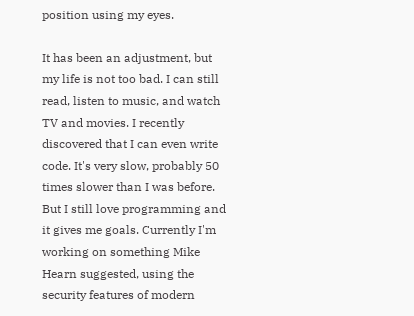position using my eyes.

It has been an adjustment, but my life is not too bad. I can still read, listen to music, and watch TV and movies. I recently discovered that I can even write code. It's very slow, probably 50 times slower than I was before. But I still love programming and it gives me goals. Currently I'm working on something Mike Hearn suggested, using the security features of modern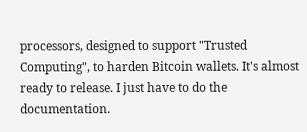processors, designed to support "Trusted Computing", to harden Bitcoin wallets. It's almost ready to release. I just have to do the documentation.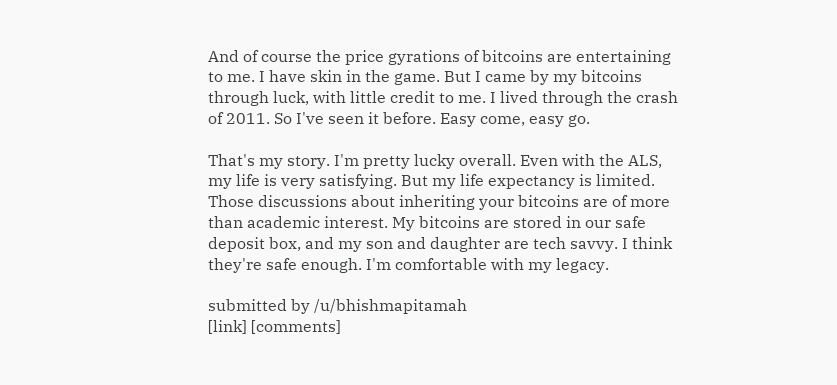And of course the price gyrations of bitcoins are entertaining to me. I have skin in the game. But I came by my bitcoins through luck, with little credit to me. I lived through the crash of 2011. So I've seen it before. Easy come, easy go.

That's my story. I'm pretty lucky overall. Even with the ALS, my life is very satisfying. But my life expectancy is limited. Those discussions about inheriting your bitcoins are of more than academic interest. My bitcoins are stored in our safe deposit box, and my son and daughter are tech savvy. I think they're safe enough. I'm comfortable with my legacy.

submitted by /u/bhishmapitamah
[link] [comments]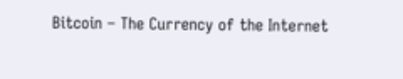Bitcoin – The Currency of the Internet